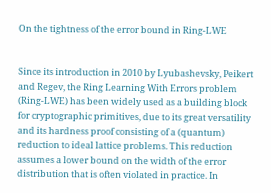On the tightness of the error bound in Ring-LWE


Since its introduction in 2010 by Lyubashevsky, Peikert and Regev, the Ring Learning With Errors problem (Ring-LWE) has been widely used as a building block for cryptographic primitives, due to its great versatility and its hardness proof consisting of a (quantum) reduction to ideal lattice problems. This reduction assumes a lower bound on the width of the error distribution that is often violated in practice. In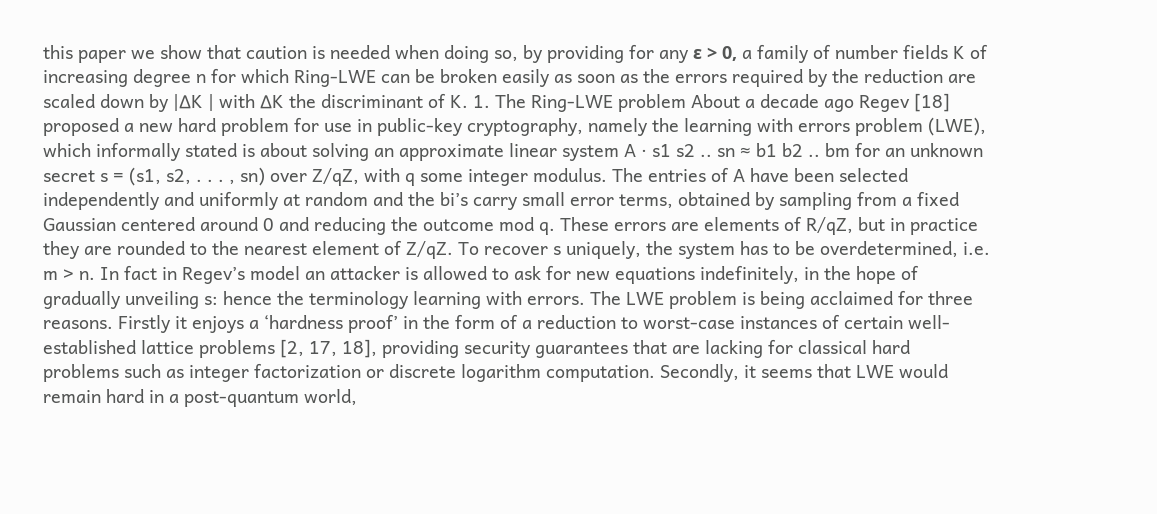this paper we show that caution is needed when doing so, by providing for any ε > 0, a family of number fields K of increasing degree n for which Ring-LWE can be broken easily as soon as the errors required by the reduction are scaled down by |∆K | with ∆K the discriminant of K. 1. The Ring-LWE problem About a decade ago Regev [18] proposed a new hard problem for use in public-key cryptography, namely the learning with errors problem (LWE), which informally stated is about solving an approximate linear system A · s1 s2 .. sn ≈ b1 b2 .. bm for an unknown secret s = (s1, s2, . . . , sn) over Z/qZ, with q some integer modulus. The entries of A have been selected independently and uniformly at random and the bi’s carry small error terms, obtained by sampling from a fixed Gaussian centered around 0 and reducing the outcome mod q. These errors are elements of R/qZ, but in practice they are rounded to the nearest element of Z/qZ. To recover s uniquely, the system has to be overdetermined, i.e. m > n. In fact in Regev’s model an attacker is allowed to ask for new equations indefinitely, in the hope of gradually unveiling s: hence the terminology learning with errors. The LWE problem is being acclaimed for three reasons. Firstly it enjoys a ‘hardness proof’ in the form of a reduction to worst-case instances of certain well-established lattice problems [2, 17, 18], providing security guarantees that are lacking for classical hard problems such as integer factorization or discrete logarithm computation. Secondly, it seems that LWE would remain hard in a post-quantum world,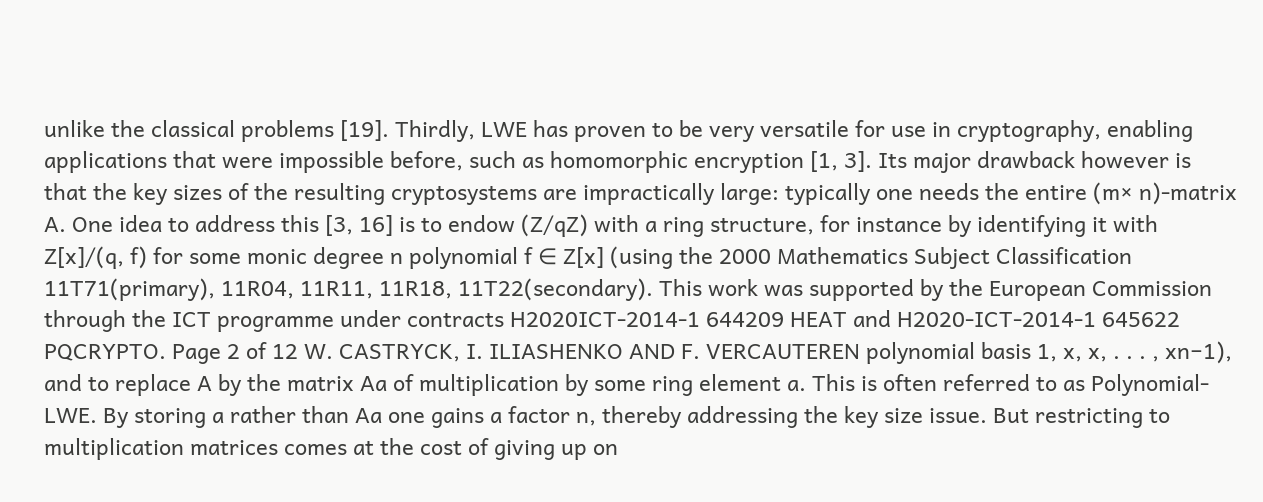unlike the classical problems [19]. Thirdly, LWE has proven to be very versatile for use in cryptography, enabling applications that were impossible before, such as homomorphic encryption [1, 3]. Its major drawback however is that the key sizes of the resulting cryptosystems are impractically large: typically one needs the entire (m× n)-matrix A. One idea to address this [3, 16] is to endow (Z/qZ) with a ring structure, for instance by identifying it with Z[x]/(q, f) for some monic degree n polynomial f ∈ Z[x] (using the 2000 Mathematics Subject Classification 11T71(primary), 11R04, 11R11, 11R18, 11T22(secondary). This work was supported by the European Commission through the ICT programme under contracts H2020ICT-2014-1 644209 HEAT and H2020-ICT-2014-1 645622 PQCRYPTO. Page 2 of 12 W. CASTRYCK, I. ILIASHENKO AND F. VERCAUTEREN polynomial basis 1, x, x, . . . , xn−1), and to replace A by the matrix Aa of multiplication by some ring element a. This is often referred to as Polynomial-LWE. By storing a rather than Aa one gains a factor n, thereby addressing the key size issue. But restricting to multiplication matrices comes at the cost of giving up on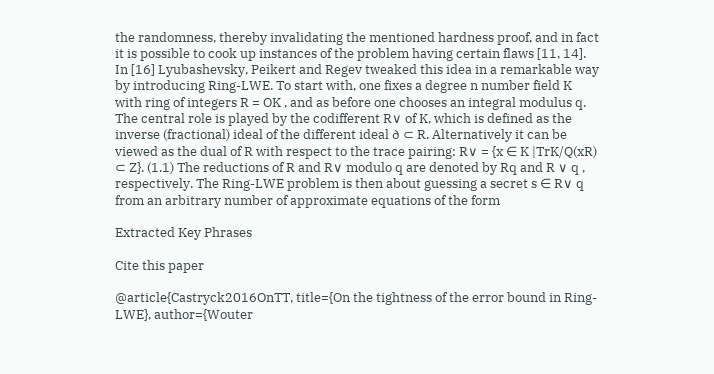the randomness, thereby invalidating the mentioned hardness proof, and in fact it is possible to cook up instances of the problem having certain flaws [11, 14]. In [16] Lyubashevsky, Peikert and Regev tweaked this idea in a remarkable way by introducing Ring-LWE. To start with, one fixes a degree n number field K with ring of integers R = OK , and as before one chooses an integral modulus q. The central role is played by the codifferent R∨ of K, which is defined as the inverse (fractional) ideal of the different ideal ∂ ⊂ R. Alternatively it can be viewed as the dual of R with respect to the trace pairing: R∨ = {x ∈ K |TrK/Q(xR) ⊂ Z}. (1.1) The reductions of R and R∨ modulo q are denoted by Rq and R ∨ q , respectively. The Ring-LWE problem is then about guessing a secret s ∈ R∨ q from an arbitrary number of approximate equations of the form

Extracted Key Phrases

Cite this paper

@article{Castryck2016OnTT, title={On the tightness of the error bound in Ring-LWE}, author={Wouter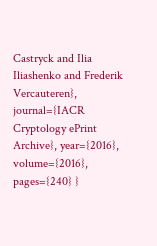Castryck and Ilia Iliashenko and Frederik Vercauteren}, journal={IACR Cryptology ePrint Archive}, year={2016}, volume={2016}, pages={240} }